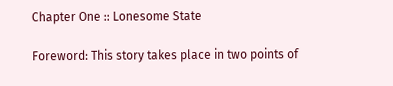Chapter One :: Lonesome State

Foreword: This story takes place in two points of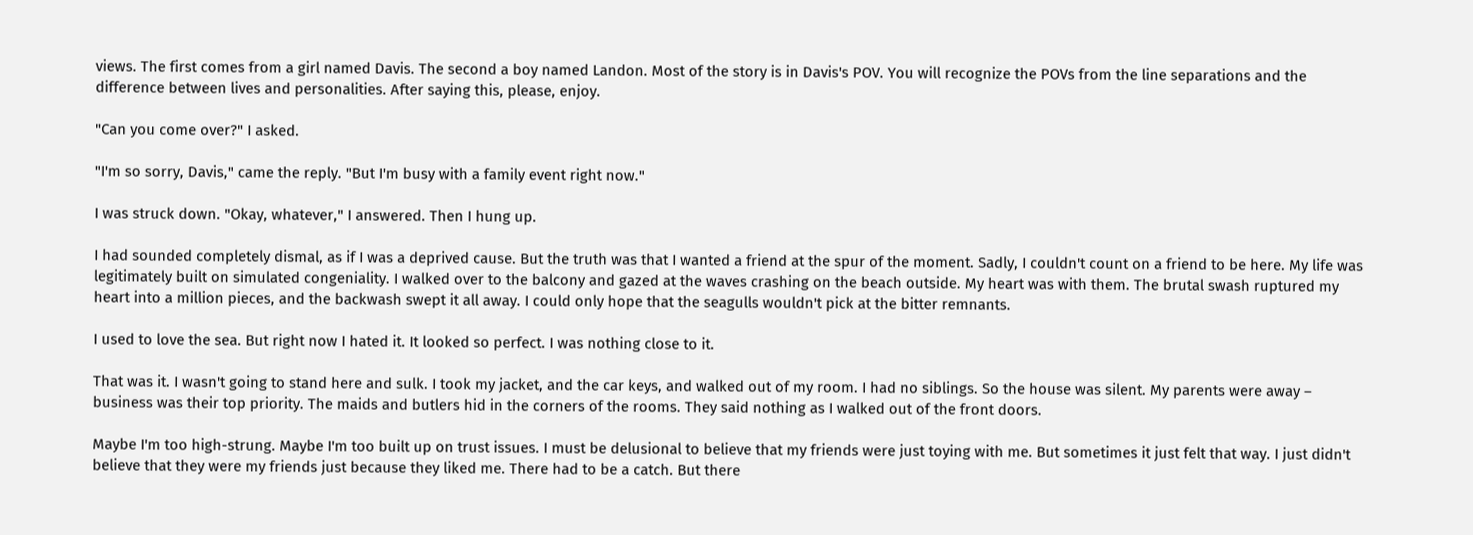views. The first comes from a girl named Davis. The second a boy named Landon. Most of the story is in Davis's POV. You will recognize the POVs from the line separations and the difference between lives and personalities. After saying this, please, enjoy.

"Can you come over?" I asked.

"I'm so sorry, Davis," came the reply. "But I'm busy with a family event right now."

I was struck down. "Okay, whatever," I answered. Then I hung up.

I had sounded completely dismal, as if I was a deprived cause. But the truth was that I wanted a friend at the spur of the moment. Sadly, I couldn't count on a friend to be here. My life was legitimately built on simulated congeniality. I walked over to the balcony and gazed at the waves crashing on the beach outside. My heart was with them. The brutal swash ruptured my heart into a million pieces, and the backwash swept it all away. I could only hope that the seagulls wouldn't pick at the bitter remnants.

I used to love the sea. But right now I hated it. It looked so perfect. I was nothing close to it.

That was it. I wasn't going to stand here and sulk. I took my jacket, and the car keys, and walked out of my room. I had no siblings. So the house was silent. My parents were away – business was their top priority. The maids and butlers hid in the corners of the rooms. They said nothing as I walked out of the front doors.

Maybe I'm too high-strung. Maybe I'm too built up on trust issues. I must be delusional to believe that my friends were just toying with me. But sometimes it just felt that way. I just didn't believe that they were my friends just because they liked me. There had to be a catch. But there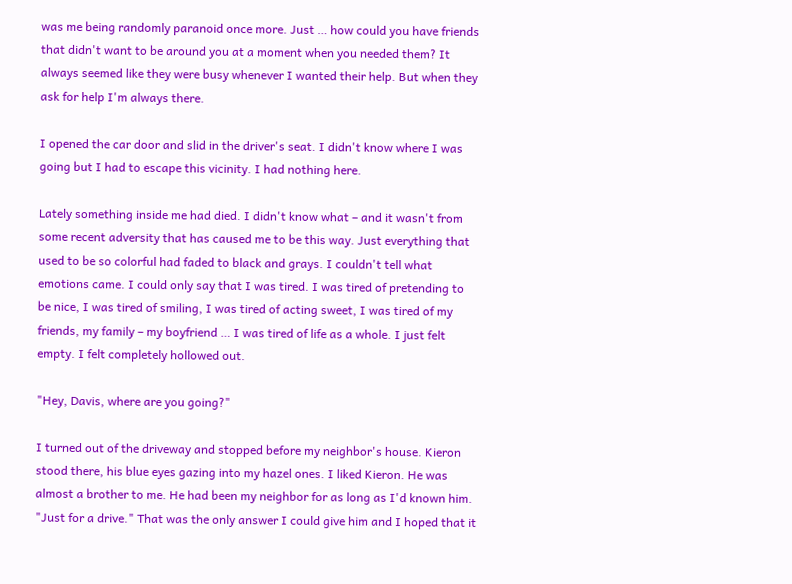was me being randomly paranoid once more. Just … how could you have friends that didn't want to be around you at a moment when you needed them? It always seemed like they were busy whenever I wanted their help. But when they ask for help I'm always there.

I opened the car door and slid in the driver's seat. I didn't know where I was going but I had to escape this vicinity. I had nothing here.

Lately something inside me had died. I didn't know what – and it wasn't from some recent adversity that has caused me to be this way. Just everything that used to be so colorful had faded to black and grays. I couldn't tell what emotions came. I could only say that I was tired. I was tired of pretending to be nice, I was tired of smiling, I was tired of acting sweet, I was tired of my friends, my family – my boyfriend … I was tired of life as a whole. I just felt empty. I felt completely hollowed out.

"Hey, Davis, where are you going?"

I turned out of the driveway and stopped before my neighbor's house. Kieron stood there, his blue eyes gazing into my hazel ones. I liked Kieron. He was almost a brother to me. He had been my neighbor for as long as I'd known him. "Just for a drive." That was the only answer I could give him and I hoped that it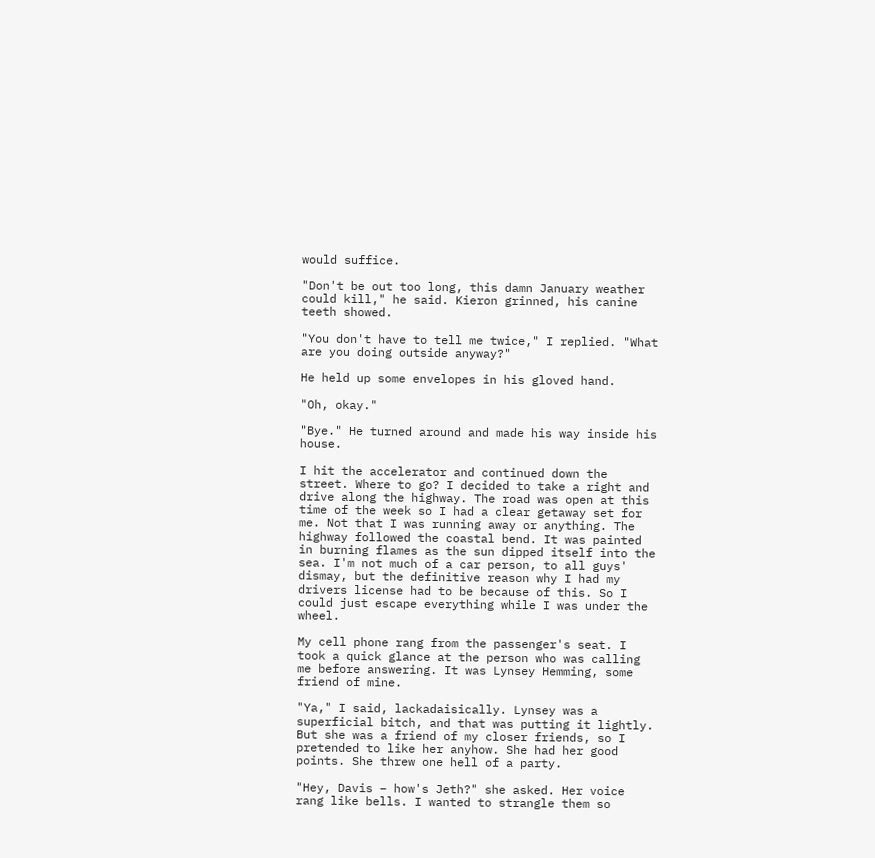would suffice.

"Don't be out too long, this damn January weather could kill," he said. Kieron grinned, his canine teeth showed.

"You don't have to tell me twice," I replied. "What are you doing outside anyway?"

He held up some envelopes in his gloved hand.

"Oh, okay."

"Bye." He turned around and made his way inside his house.

I hit the accelerator and continued down the street. Where to go? I decided to take a right and drive along the highway. The road was open at this time of the week so I had a clear getaway set for me. Not that I was running away or anything. The highway followed the coastal bend. It was painted in burning flames as the sun dipped itself into the sea. I'm not much of a car person, to all guys' dismay, but the definitive reason why I had my drivers license had to be because of this. So I could just escape everything while I was under the wheel.

My cell phone rang from the passenger's seat. I took a quick glance at the person who was calling me before answering. It was Lynsey Hemming, some friend of mine.

"Ya," I said, lackadaisically. Lynsey was a superficial bitch, and that was putting it lightly. But she was a friend of my closer friends, so I pretended to like her anyhow. She had her good points. She threw one hell of a party.

"Hey, Davis – how's Jeth?" she asked. Her voice rang like bells. I wanted to strangle them so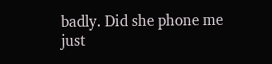badly. Did she phone me just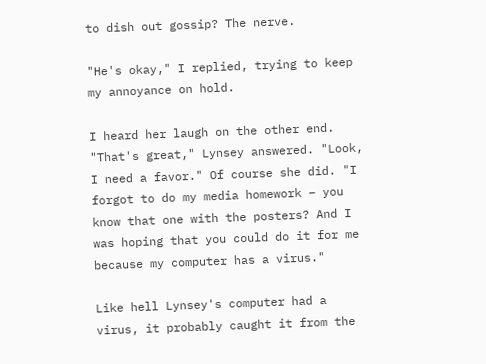to dish out gossip? The nerve.

"He's okay," I replied, trying to keep my annoyance on hold.

I heard her laugh on the other end. "That's great," Lynsey answered. "Look, I need a favor." Of course she did. "I forgot to do my media homework – you know that one with the posters? And I was hoping that you could do it for me because my computer has a virus."

Like hell Lynsey's computer had a virus, it probably caught it from the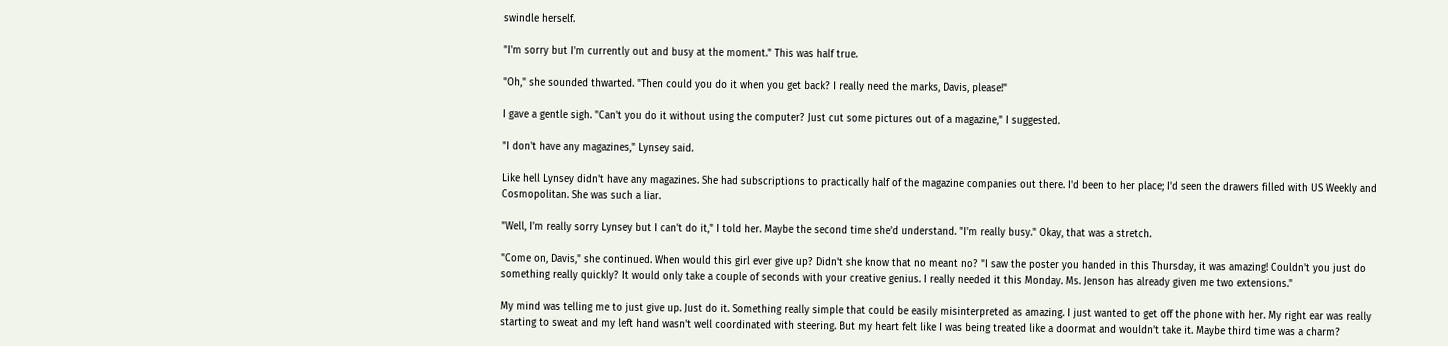swindle herself.

"I'm sorry but I'm currently out and busy at the moment." This was half true.

"Oh," she sounded thwarted. "Then could you do it when you get back? I really need the marks, Davis, please!"

I gave a gentle sigh. "Can't you do it without using the computer? Just cut some pictures out of a magazine," I suggested.

"I don't have any magazines," Lynsey said.

Like hell Lynsey didn't have any magazines. She had subscriptions to practically half of the magazine companies out there. I'd been to her place; I'd seen the drawers filled with US Weekly and Cosmopolitan. She was such a liar.

"Well, I'm really sorry Lynsey but I can't do it," I told her. Maybe the second time she'd understand. "I'm really busy." Okay, that was a stretch.

"Come on, Davis," she continued. When would this girl ever give up? Didn't she know that no meant no? "I saw the poster you handed in this Thursday, it was amazing! Couldn't you just do something really quickly? It would only take a couple of seconds with your creative genius. I really needed it this Monday. Ms. Jenson has already given me two extensions."

My mind was telling me to just give up. Just do it. Something really simple that could be easily misinterpreted as amazing. I just wanted to get off the phone with her. My right ear was really starting to sweat and my left hand wasn't well coordinated with steering. But my heart felt like I was being treated like a doormat and wouldn't take it. Maybe third time was a charm?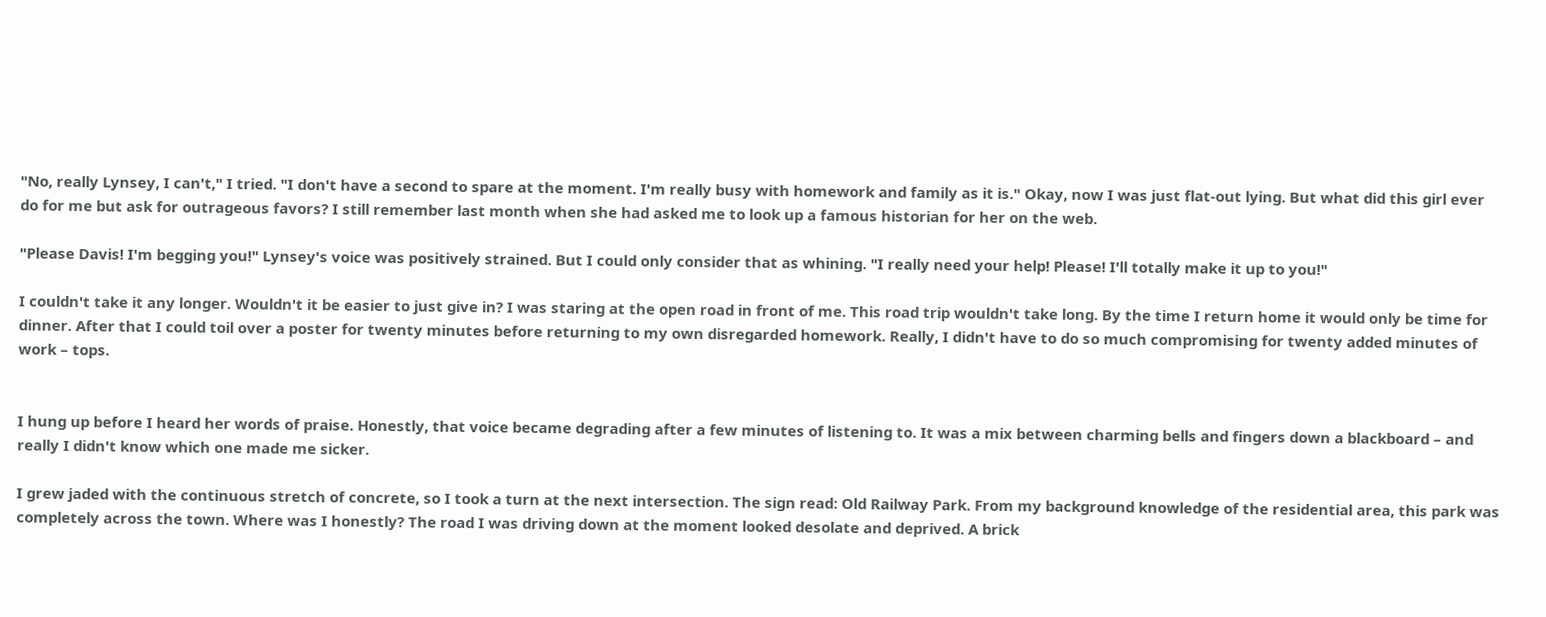"No, really Lynsey, I can't," I tried. "I don't have a second to spare at the moment. I'm really busy with homework and family as it is." Okay, now I was just flat-out lying. But what did this girl ever do for me but ask for outrageous favors? I still remember last month when she had asked me to look up a famous historian for her on the web.

"Please Davis! I'm begging you!" Lynsey's voice was positively strained. But I could only consider that as whining. "I really need your help! Please! I'll totally make it up to you!"

I couldn't take it any longer. Wouldn't it be easier to just give in? I was staring at the open road in front of me. This road trip wouldn't take long. By the time I return home it would only be time for dinner. After that I could toil over a poster for twenty minutes before returning to my own disregarded homework. Really, I didn't have to do so much compromising for twenty added minutes of work – tops.


I hung up before I heard her words of praise. Honestly, that voice became degrading after a few minutes of listening to. It was a mix between charming bells and fingers down a blackboard – and really I didn't know which one made me sicker.

I grew jaded with the continuous stretch of concrete, so I took a turn at the next intersection. The sign read: Old Railway Park. From my background knowledge of the residential area, this park was completely across the town. Where was I honestly? The road I was driving down at the moment looked desolate and deprived. A brick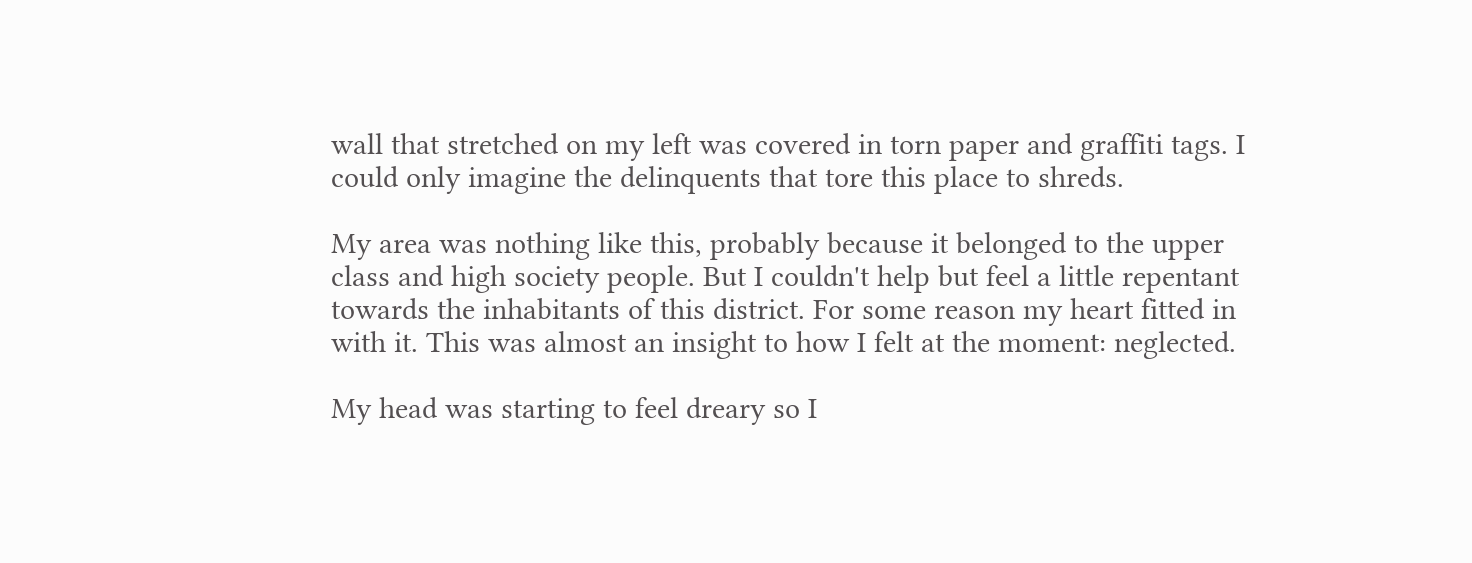wall that stretched on my left was covered in torn paper and graffiti tags. I could only imagine the delinquents that tore this place to shreds.

My area was nothing like this, probably because it belonged to the upper class and high society people. But I couldn't help but feel a little repentant towards the inhabitants of this district. For some reason my heart fitted in with it. This was almost an insight to how I felt at the moment: neglected.

My head was starting to feel dreary so I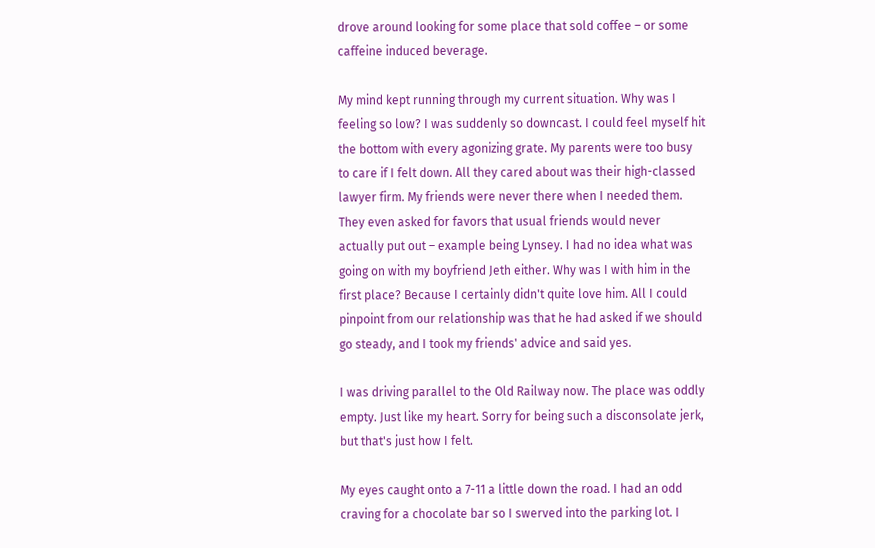drove around looking for some place that sold coffee – or some caffeine induced beverage.

My mind kept running through my current situation. Why was I feeling so low? I was suddenly so downcast. I could feel myself hit the bottom with every agonizing grate. My parents were too busy to care if I felt down. All they cared about was their high-classed lawyer firm. My friends were never there when I needed them. They even asked for favors that usual friends would never actually put out – example being Lynsey. I had no idea what was going on with my boyfriend Jeth either. Why was I with him in the first place? Because I certainly didn't quite love him. All I could pinpoint from our relationship was that he had asked if we should go steady, and I took my friends' advice and said yes.

I was driving parallel to the Old Railway now. The place was oddly empty. Just like my heart. Sorry for being such a disconsolate jerk, but that's just how I felt.

My eyes caught onto a 7-11 a little down the road. I had an odd craving for a chocolate bar so I swerved into the parking lot. I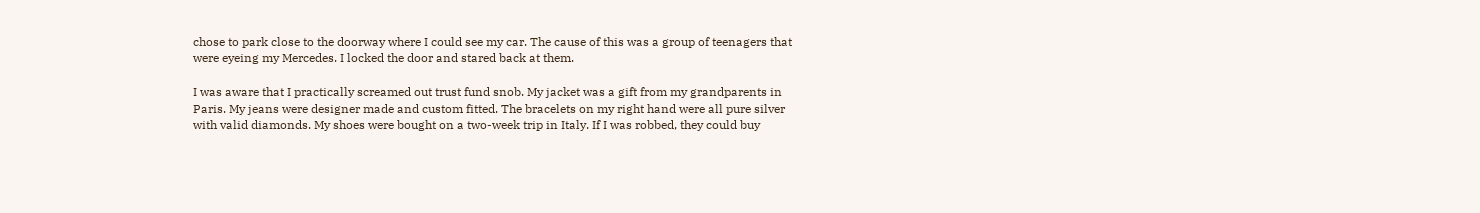chose to park close to the doorway where I could see my car. The cause of this was a group of teenagers that were eyeing my Mercedes. I locked the door and stared back at them.

I was aware that I practically screamed out trust fund snob. My jacket was a gift from my grandparents in Paris. My jeans were designer made and custom fitted. The bracelets on my right hand were all pure silver with valid diamonds. My shoes were bought on a two-week trip in Italy. If I was robbed, they could buy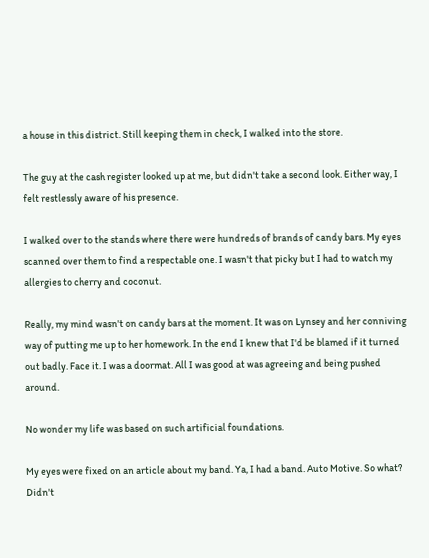a house in this district. Still keeping them in check, I walked into the store.

The guy at the cash register looked up at me, but didn't take a second look. Either way, I felt restlessly aware of his presence.

I walked over to the stands where there were hundreds of brands of candy bars. My eyes scanned over them to find a respectable one. I wasn't that picky but I had to watch my allergies to cherry and coconut.

Really, my mind wasn't on candy bars at the moment. It was on Lynsey and her conniving way of putting me up to her homework. In the end I knew that I'd be blamed if it turned out badly. Face it. I was a doormat. All I was good at was agreeing and being pushed around.

No wonder my life was based on such artificial foundations.

My eyes were fixed on an article about my band. Ya, I had a band. Auto Motive. So what? Didn't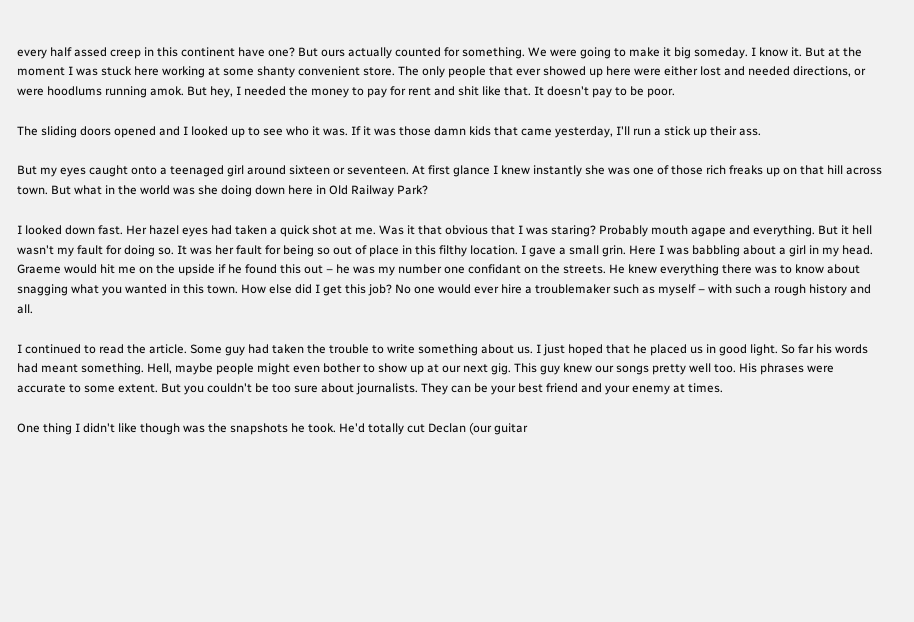every half assed creep in this continent have one? But ours actually counted for something. We were going to make it big someday. I know it. But at the moment I was stuck here working at some shanty convenient store. The only people that ever showed up here were either lost and needed directions, or were hoodlums running amok. But hey, I needed the money to pay for rent and shit like that. It doesn't pay to be poor.

The sliding doors opened and I looked up to see who it was. If it was those damn kids that came yesterday, I'll run a stick up their ass.

But my eyes caught onto a teenaged girl around sixteen or seventeen. At first glance I knew instantly she was one of those rich freaks up on that hill across town. But what in the world was she doing down here in Old Railway Park?

I looked down fast. Her hazel eyes had taken a quick shot at me. Was it that obvious that I was staring? Probably mouth agape and everything. But it hell wasn't my fault for doing so. It was her fault for being so out of place in this filthy location. I gave a small grin. Here I was babbling about a girl in my head. Graeme would hit me on the upside if he found this out – he was my number one confidant on the streets. He knew everything there was to know about snagging what you wanted in this town. How else did I get this job? No one would ever hire a troublemaker such as myself – with such a rough history and all.

I continued to read the article. Some guy had taken the trouble to write something about us. I just hoped that he placed us in good light. So far his words had meant something. Hell, maybe people might even bother to show up at our next gig. This guy knew our songs pretty well too. His phrases were accurate to some extent. But you couldn't be too sure about journalists. They can be your best friend and your enemy at times.

One thing I didn't like though was the snapshots he took. He'd totally cut Declan (our guitar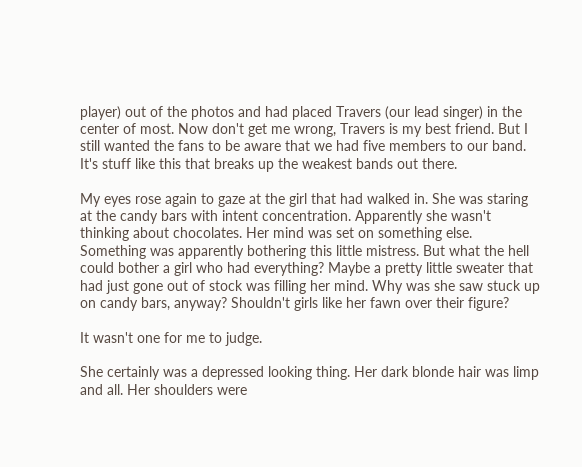player) out of the photos and had placed Travers (our lead singer) in the center of most. Now don't get me wrong, Travers is my best friend. But I still wanted the fans to be aware that we had five members to our band. It's stuff like this that breaks up the weakest bands out there.

My eyes rose again to gaze at the girl that had walked in. She was staring at the candy bars with intent concentration. Apparently she wasn't thinking about chocolates. Her mind was set on something else. Something was apparently bothering this little mistress. But what the hell could bother a girl who had everything? Maybe a pretty little sweater that had just gone out of stock was filling her mind. Why was she saw stuck up on candy bars, anyway? Shouldn't girls like her fawn over their figure?

It wasn't one for me to judge.

She certainly was a depressed looking thing. Her dark blonde hair was limp and all. Her shoulders were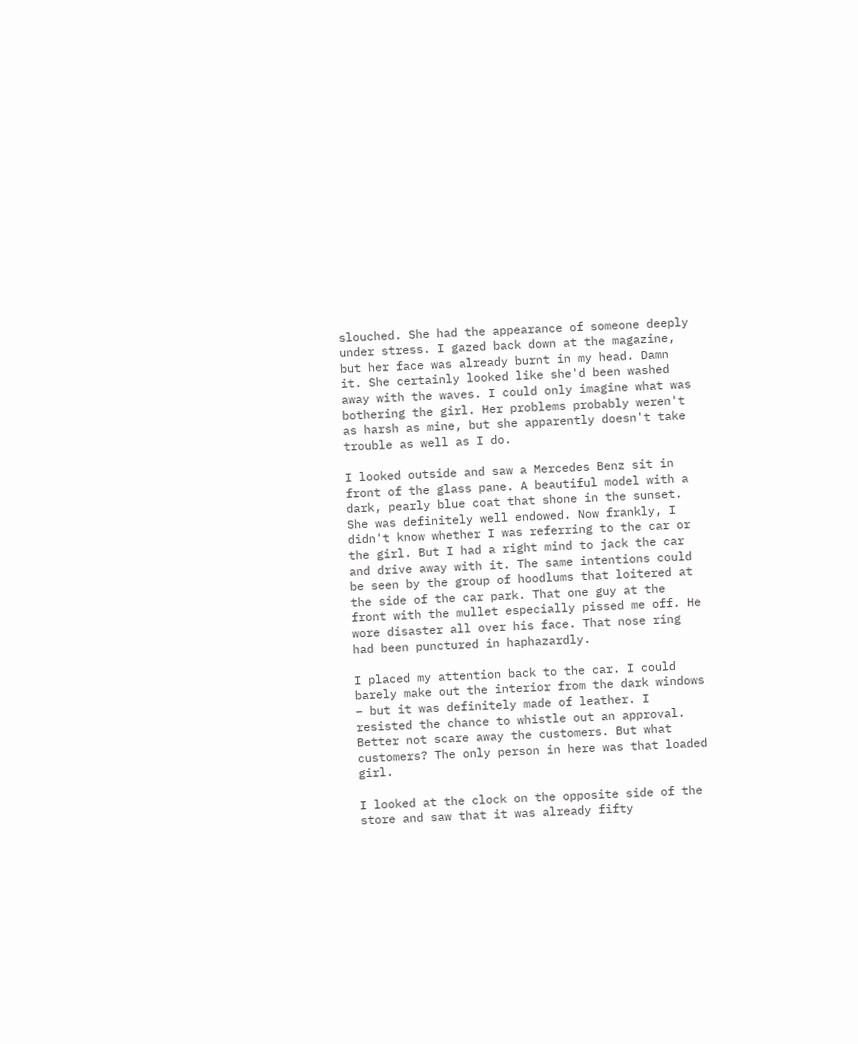slouched. She had the appearance of someone deeply under stress. I gazed back down at the magazine, but her face was already burnt in my head. Damn it. She certainly looked like she'd been washed away with the waves. I could only imagine what was bothering the girl. Her problems probably weren't as harsh as mine, but she apparently doesn't take trouble as well as I do.

I looked outside and saw a Mercedes Benz sit in front of the glass pane. A beautiful model with a dark, pearly blue coat that shone in the sunset. She was definitely well endowed. Now frankly, I didn't know whether I was referring to the car or the girl. But I had a right mind to jack the car and drive away with it. The same intentions could be seen by the group of hoodlums that loitered at the side of the car park. That one guy at the front with the mullet especially pissed me off. He wore disaster all over his face. That nose ring had been punctured in haphazardly.

I placed my attention back to the car. I could barely make out the interior from the dark windows – but it was definitely made of leather. I resisted the chance to whistle out an approval. Better not scare away the customers. But what customers? The only person in here was that loaded girl.

I looked at the clock on the opposite side of the store and saw that it was already fifty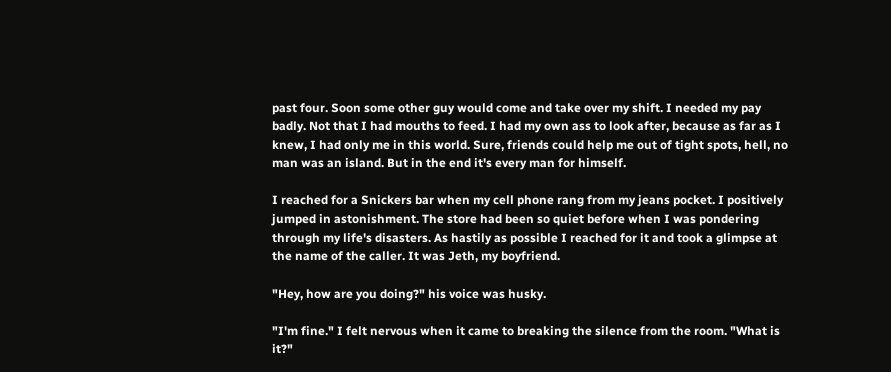past four. Soon some other guy would come and take over my shift. I needed my pay badly. Not that I had mouths to feed. I had my own ass to look after, because as far as I knew, I had only me in this world. Sure, friends could help me out of tight spots, hell, no man was an island. But in the end it's every man for himself.

I reached for a Snickers bar when my cell phone rang from my jeans pocket. I positively jumped in astonishment. The store had been so quiet before when I was pondering through my life's disasters. As hastily as possible I reached for it and took a glimpse at the name of the caller. It was Jeth, my boyfriend.

"Hey, how are you doing?" his voice was husky.

"I'm fine." I felt nervous when it came to breaking the silence from the room. "What is it?"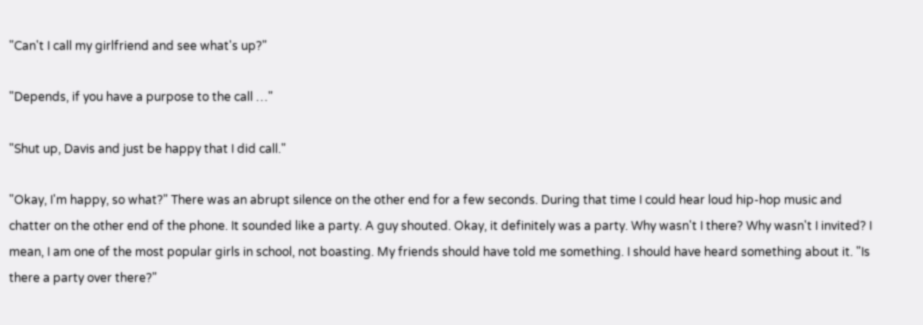"Can't I call my girlfriend and see what's up?"

"Depends, if you have a purpose to the call …"

"Shut up, Davis and just be happy that I did call."

"Okay, I'm happy, so what?" There was an abrupt silence on the other end for a few seconds. During that time I could hear loud hip-hop music and chatter on the other end of the phone. It sounded like a party. A guy shouted. Okay, it definitely was a party. Why wasn't I there? Why wasn't I invited? I mean, I am one of the most popular girls in school, not boasting. My friends should have told me something. I should have heard something about it. "Is there a party over there?"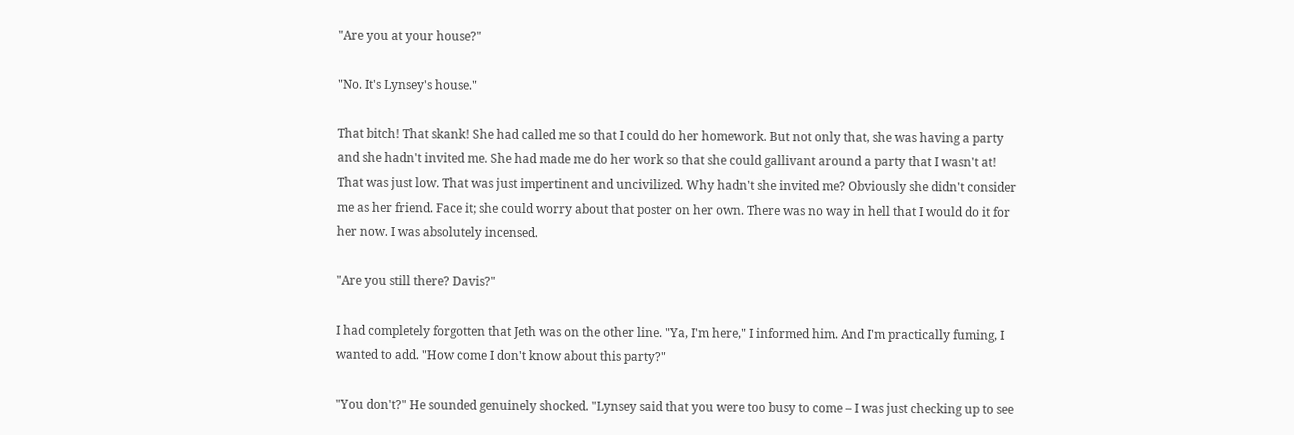"Are you at your house?"

"No. It's Lynsey's house."

That bitch! That skank! She had called me so that I could do her homework. But not only that, she was having a party and she hadn't invited me. She had made me do her work so that she could gallivant around a party that I wasn't at! That was just low. That was just impertinent and uncivilized. Why hadn't she invited me? Obviously she didn't consider me as her friend. Face it; she could worry about that poster on her own. There was no way in hell that I would do it for her now. I was absolutely incensed.

"Are you still there? Davis?"

I had completely forgotten that Jeth was on the other line. "Ya, I'm here," I informed him. And I'm practically fuming, I wanted to add. "How come I don't know about this party?"

"You don't?" He sounded genuinely shocked. "Lynsey said that you were too busy to come – I was just checking up to see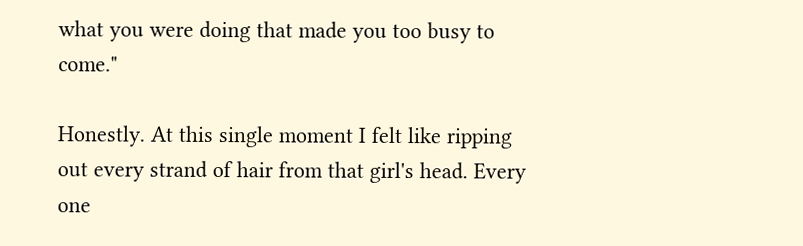what you were doing that made you too busy to come."

Honestly. At this single moment I felt like ripping out every strand of hair from that girl's head. Every one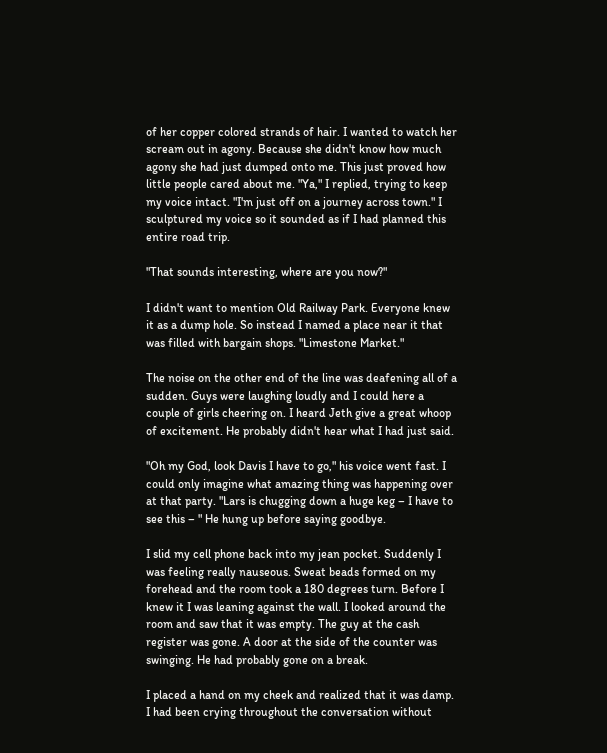of her copper colored strands of hair. I wanted to watch her scream out in agony. Because she didn't know how much agony she had just dumped onto me. This just proved how little people cared about me. "Ya," I replied, trying to keep my voice intact. "I'm just off on a journey across town." I sculptured my voice so it sounded as if I had planned this entire road trip.

"That sounds interesting, where are you now?"

I didn't want to mention Old Railway Park. Everyone knew it as a dump hole. So instead I named a place near it that was filled with bargain shops. "Limestone Market."

The noise on the other end of the line was deafening all of a sudden. Guys were laughing loudly and I could here a couple of girls cheering on. I heard Jeth give a great whoop of excitement. He probably didn't hear what I had just said.

"Oh my God, look Davis I have to go," his voice went fast. I could only imagine what amazing thing was happening over at that party. "Lars is chugging down a huge keg – I have to see this – " He hung up before saying goodbye.

I slid my cell phone back into my jean pocket. Suddenly I was feeling really nauseous. Sweat beads formed on my forehead and the room took a 180 degrees turn. Before I knew it I was leaning against the wall. I looked around the room and saw that it was empty. The guy at the cash register was gone. A door at the side of the counter was swinging. He had probably gone on a break.

I placed a hand on my cheek and realized that it was damp. I had been crying throughout the conversation without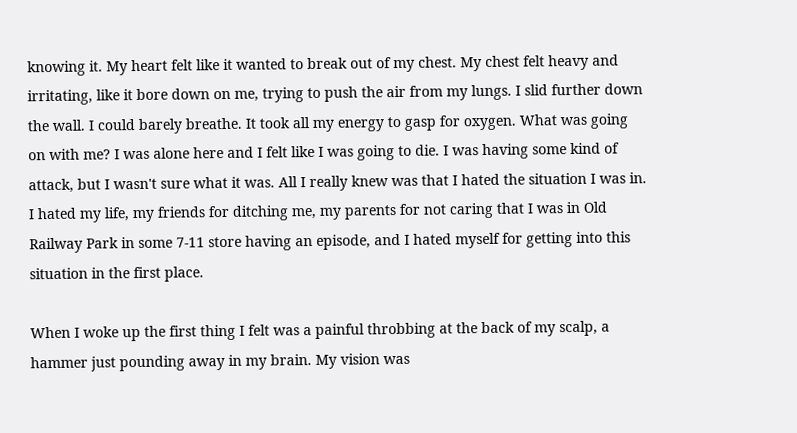knowing it. My heart felt like it wanted to break out of my chest. My chest felt heavy and irritating, like it bore down on me, trying to push the air from my lungs. I slid further down the wall. I could barely breathe. It took all my energy to gasp for oxygen. What was going on with me? I was alone here and I felt like I was going to die. I was having some kind of attack, but I wasn't sure what it was. All I really knew was that I hated the situation I was in. I hated my life, my friends for ditching me, my parents for not caring that I was in Old Railway Park in some 7-11 store having an episode, and I hated myself for getting into this situation in the first place.

When I woke up the first thing I felt was a painful throbbing at the back of my scalp, a hammer just pounding away in my brain. My vision was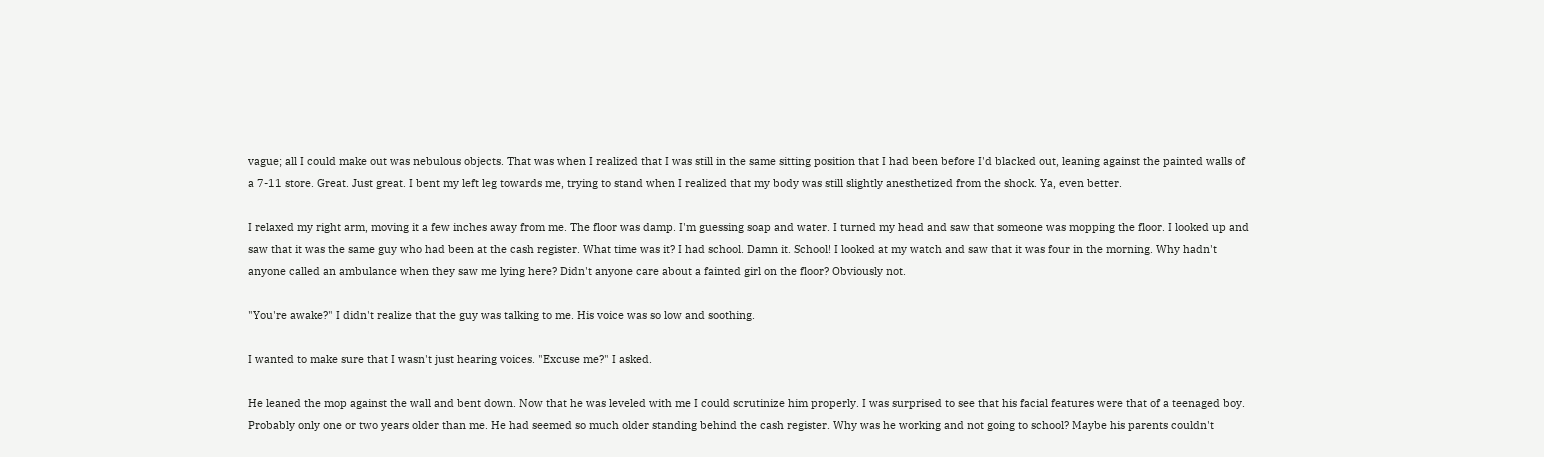vague; all I could make out was nebulous objects. That was when I realized that I was still in the same sitting position that I had been before I'd blacked out, leaning against the painted walls of a 7-11 store. Great. Just great. I bent my left leg towards me, trying to stand when I realized that my body was still slightly anesthetized from the shock. Ya, even better.

I relaxed my right arm, moving it a few inches away from me. The floor was damp. I'm guessing soap and water. I turned my head and saw that someone was mopping the floor. I looked up and saw that it was the same guy who had been at the cash register. What time was it? I had school. Damn it. School! I looked at my watch and saw that it was four in the morning. Why hadn't anyone called an ambulance when they saw me lying here? Didn't anyone care about a fainted girl on the floor? Obviously not.

"You're awake?" I didn't realize that the guy was talking to me. His voice was so low and soothing.

I wanted to make sure that I wasn't just hearing voices. "Excuse me?" I asked.

He leaned the mop against the wall and bent down. Now that he was leveled with me I could scrutinize him properly. I was surprised to see that his facial features were that of a teenaged boy. Probably only one or two years older than me. He had seemed so much older standing behind the cash register. Why was he working and not going to school? Maybe his parents couldn't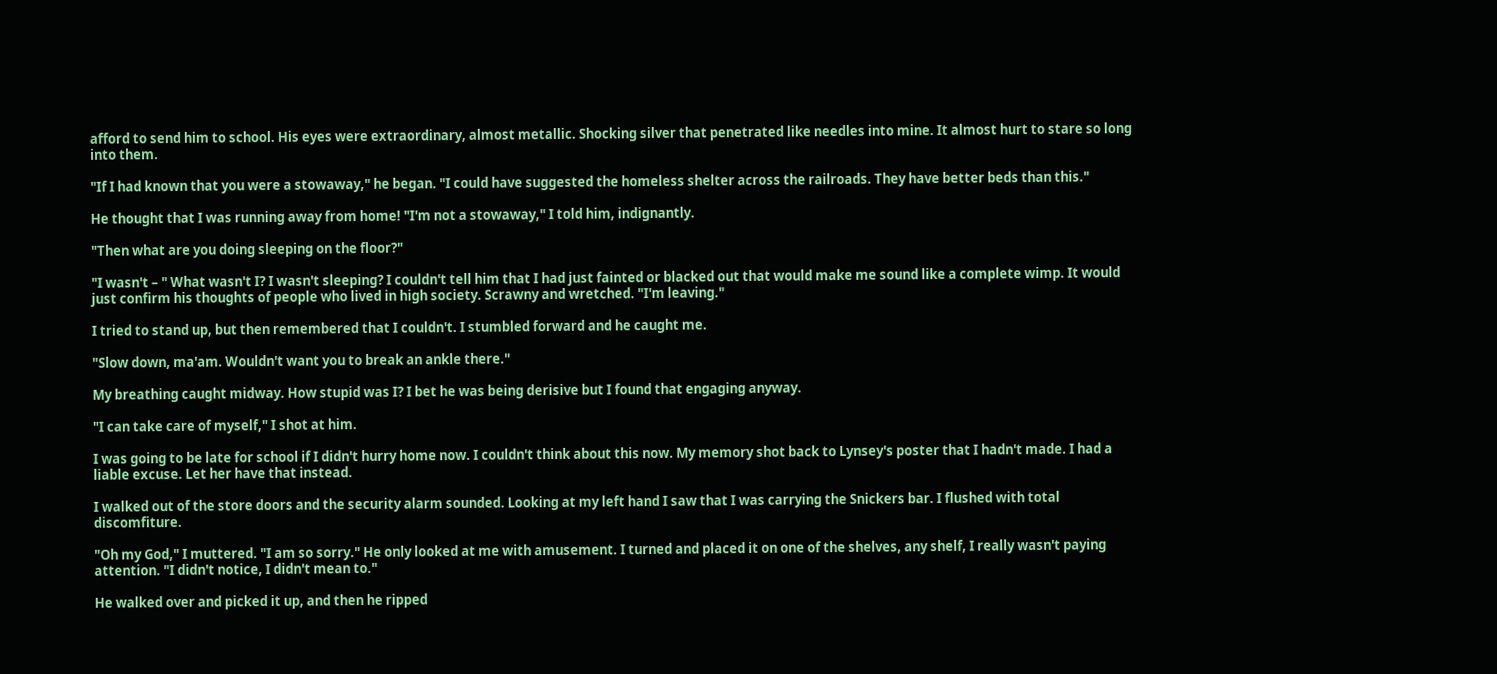afford to send him to school. His eyes were extraordinary, almost metallic. Shocking silver that penetrated like needles into mine. It almost hurt to stare so long into them.

"If I had known that you were a stowaway," he began. "I could have suggested the homeless shelter across the railroads. They have better beds than this."

He thought that I was running away from home! "I'm not a stowaway," I told him, indignantly.

"Then what are you doing sleeping on the floor?"

"I wasn't – " What wasn't I? I wasn't sleeping? I couldn't tell him that I had just fainted or blacked out that would make me sound like a complete wimp. It would just confirm his thoughts of people who lived in high society. Scrawny and wretched. "I'm leaving."

I tried to stand up, but then remembered that I couldn't. I stumbled forward and he caught me.

"Slow down, ma'am. Wouldn't want you to break an ankle there."

My breathing caught midway. How stupid was I? I bet he was being derisive but I found that engaging anyway.

"I can take care of myself," I shot at him.

I was going to be late for school if I didn't hurry home now. I couldn't think about this now. My memory shot back to Lynsey's poster that I hadn't made. I had a liable excuse. Let her have that instead.

I walked out of the store doors and the security alarm sounded. Looking at my left hand I saw that I was carrying the Snickers bar. I flushed with total discomfiture.

"Oh my God," I muttered. "I am so sorry." He only looked at me with amusement. I turned and placed it on one of the shelves, any shelf, I really wasn't paying attention. "I didn't notice, I didn't mean to."

He walked over and picked it up, and then he ripped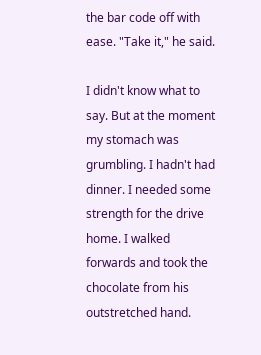the bar code off with ease. "Take it," he said.

I didn't know what to say. But at the moment my stomach was grumbling. I hadn't had dinner. I needed some strength for the drive home. I walked forwards and took the chocolate from his outstretched hand.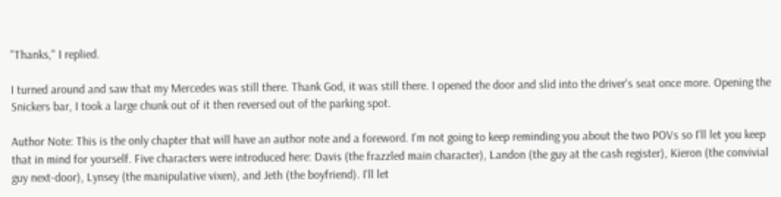"Thanks," I replied.

I turned around and saw that my Mercedes was still there. Thank God, it was still there. I opened the door and slid into the driver's seat once more. Opening the Snickers bar, I took a large chunk out of it then reversed out of the parking spot.

Author Note: This is the only chapter that will have an author note and a foreword. I'm not going to keep reminding you about the two POVs so I'll let you keep that in mind for yourself. Five characters were introduced here: Davis (the frazzled main character), Landon (the guy at the cash register), Kieron (the convivial guy next-door), Lynsey (the manipulative vixen), and Jeth (the boyfriend). I'll let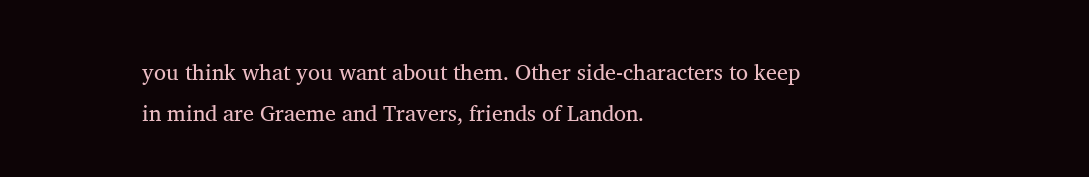you think what you want about them. Other side-characters to keep in mind are Graeme and Travers, friends of Landon.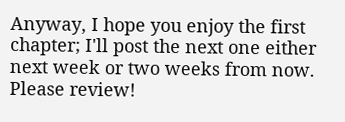Anyway, I hope you enjoy the first chapter; I'll post the next one either next week or two weeks from now. Please review!